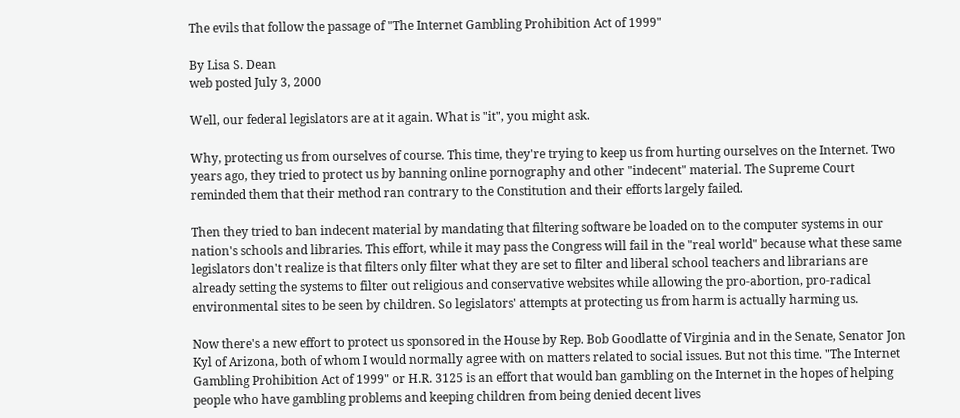The evils that follow the passage of "The Internet Gambling Prohibition Act of 1999"

By Lisa S. Dean
web posted July 3, 2000

Well, our federal legislators are at it again. What is "it", you might ask.

Why, protecting us from ourselves of course. This time, they're trying to keep us from hurting ourselves on the Internet. Two years ago, they tried to protect us by banning online pornography and other "indecent" material. The Supreme Court reminded them that their method ran contrary to the Constitution and their efforts largely failed.

Then they tried to ban indecent material by mandating that filtering software be loaded on to the computer systems in our nation's schools and libraries. This effort, while it may pass the Congress will fail in the "real world" because what these same legislators don't realize is that filters only filter what they are set to filter and liberal school teachers and librarians are already setting the systems to filter out religious and conservative websites while allowing the pro-abortion, pro-radical environmental sites to be seen by children. So legislators' attempts at protecting us from harm is actually harming us.

Now there's a new effort to protect us sponsored in the House by Rep. Bob Goodlatte of Virginia and in the Senate, Senator Jon Kyl of Arizona, both of whom I would normally agree with on matters related to social issues. But not this time. "The Internet Gambling Prohibition Act of 1999" or H.R. 3125 is an effort that would ban gambling on the Internet in the hopes of helping people who have gambling problems and keeping children from being denied decent lives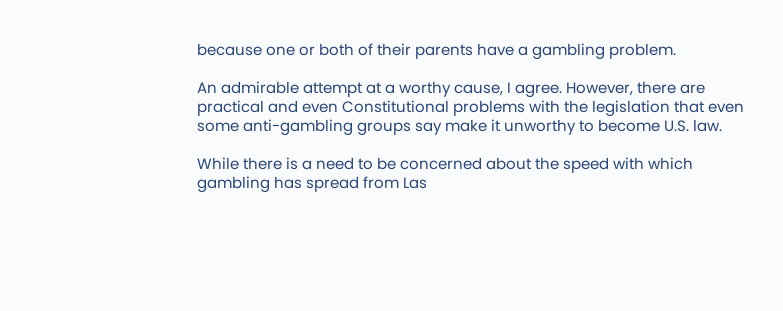because one or both of their parents have a gambling problem.

An admirable attempt at a worthy cause, I agree. However, there are practical and even Constitutional problems with the legislation that even some anti-gambling groups say make it unworthy to become U.S. law.

While there is a need to be concerned about the speed with which gambling has spread from Las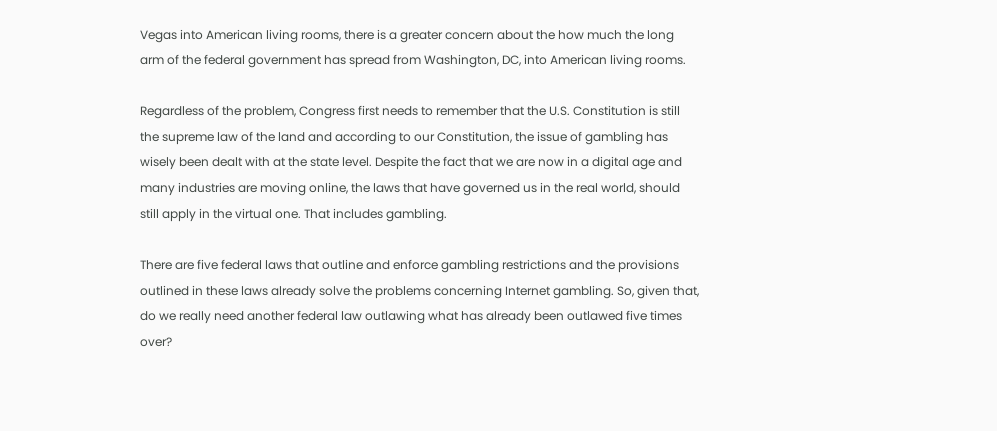Vegas into American living rooms, there is a greater concern about the how much the long arm of the federal government has spread from Washington, DC, into American living rooms.

Regardless of the problem, Congress first needs to remember that the U.S. Constitution is still the supreme law of the land and according to our Constitution, the issue of gambling has wisely been dealt with at the state level. Despite the fact that we are now in a digital age and many industries are moving online, the laws that have governed us in the real world, should still apply in the virtual one. That includes gambling.

There are five federal laws that outline and enforce gambling restrictions and the provisions outlined in these laws already solve the problems concerning Internet gambling. So, given that, do we really need another federal law outlawing what has already been outlawed five times over?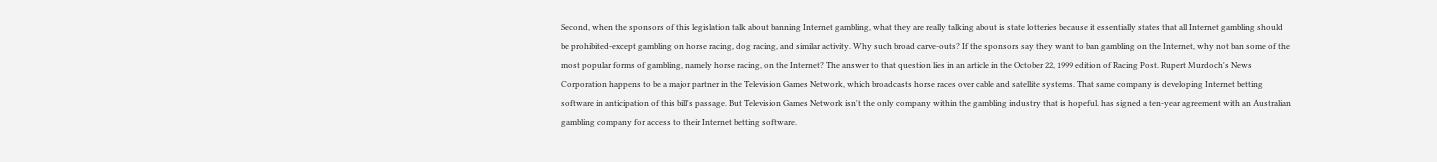Second, when the sponsors of this legislation talk about banning Internet gambling, what they are really talking about is state lotteries because it essentially states that all Internet gambling should be prohibited-except gambling on horse racing, dog racing, and similar activity. Why such broad carve-outs? If the sponsors say they want to ban gambling on the Internet, why not ban some of the most popular forms of gambling, namely horse racing, on the Internet? The answer to that question lies in an article in the October 22, 1999 edition of Racing Post. Rupert Murdoch's News Corporation happens to be a major partner in the Television Games Network, which broadcasts horse races over cable and satellite systems. That same company is developing Internet betting software in anticipation of this bill's passage. But Television Games Network isn't the only company within the gambling industry that is hopeful. has signed a ten-year agreement with an Australian gambling company for access to their Internet betting software.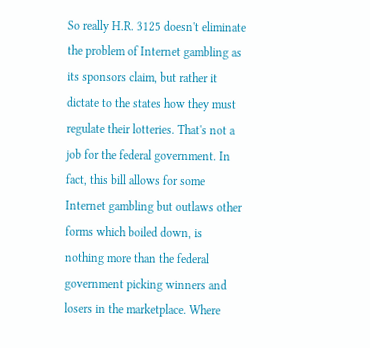So really H.R. 3125 doesn't eliminate the problem of Internet gambling as its sponsors claim, but rather it dictate to the states how they must regulate their lotteries. That's not a job for the federal government. In fact, this bill allows for some Internet gambling but outlaws other forms which boiled down, is nothing more than the federal government picking winners and losers in the marketplace. Where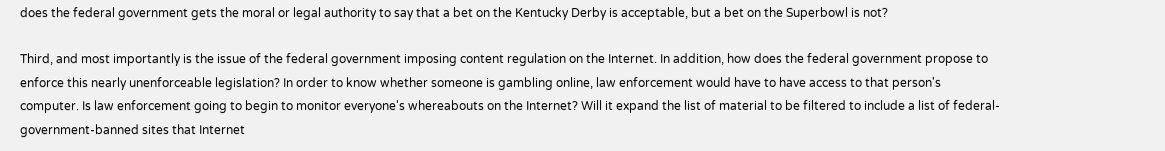does the federal government gets the moral or legal authority to say that a bet on the Kentucky Derby is acceptable, but a bet on the Superbowl is not?

Third, and most importantly is the issue of the federal government imposing content regulation on the Internet. In addition, how does the federal government propose to enforce this nearly unenforceable legislation? In order to know whether someone is gambling online, law enforcement would have to have access to that person's computer. Is law enforcement going to begin to monitor everyone's whereabouts on the Internet? Will it expand the list of material to be filtered to include a list of federal-government-banned sites that Internet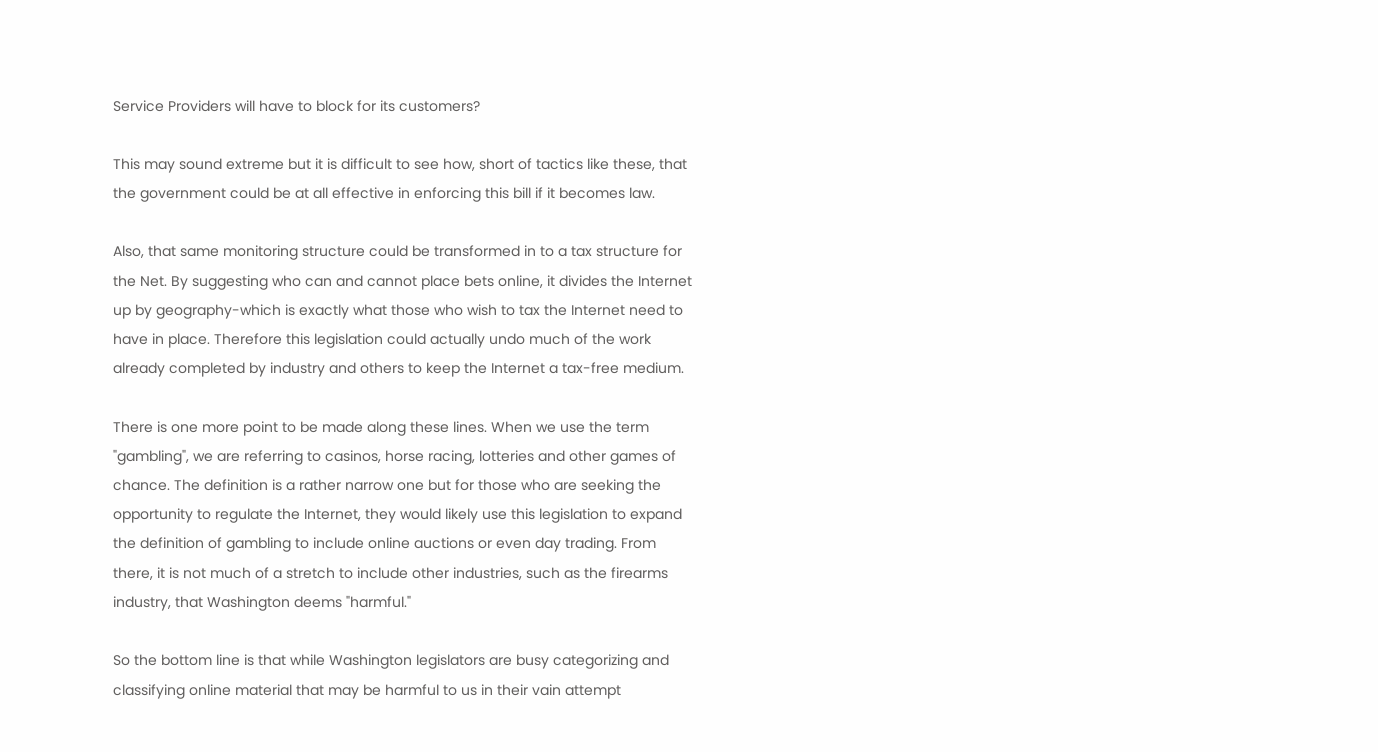Service Providers will have to block for its customers?

This may sound extreme but it is difficult to see how, short of tactics like these, that the government could be at all effective in enforcing this bill if it becomes law.

Also, that same monitoring structure could be transformed in to a tax structure for the Net. By suggesting who can and cannot place bets online, it divides the Internet up by geography-which is exactly what those who wish to tax the Internet need to have in place. Therefore this legislation could actually undo much of the work already completed by industry and others to keep the Internet a tax-free medium.

There is one more point to be made along these lines. When we use the term "gambling", we are referring to casinos, horse racing, lotteries and other games of chance. The definition is a rather narrow one but for those who are seeking the opportunity to regulate the Internet, they would likely use this legislation to expand the definition of gambling to include online auctions or even day trading. From there, it is not much of a stretch to include other industries, such as the firearms industry, that Washington deems "harmful."

So the bottom line is that while Washington legislators are busy categorizing and classifying online material that may be harmful to us in their vain attempt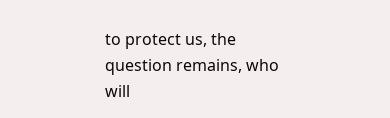to protect us, the question remains, who will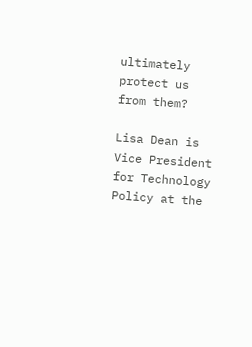ultimately protect us from them?

Lisa Dean is Vice President for Technology Policy at the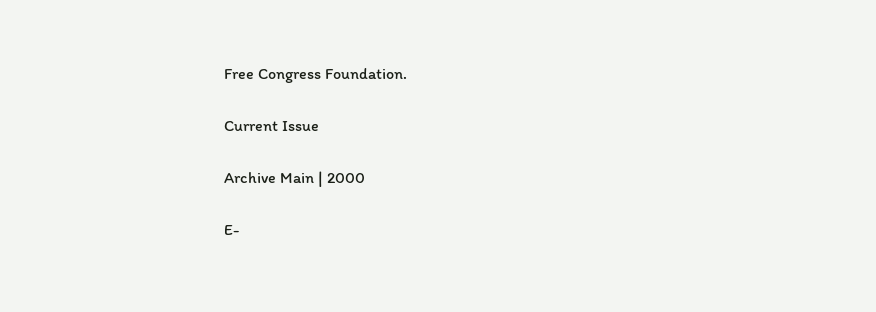Free Congress Foundation.

Current Issue

Archive Main | 2000

E-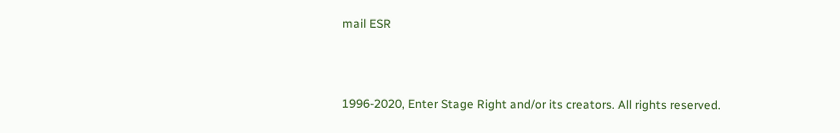mail ESR



1996-2020, Enter Stage Right and/or its creators. All rights reserved.